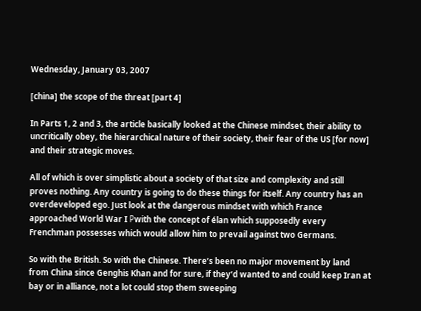Wednesday, January 03, 2007

[china] the scope of the threat [part 4]

In Parts 1, 2 and 3, the article basically looked at the Chinese mindset, their ability to uncritically obey, the hierarchical nature of their society, their fear of the US [for now] and their strategic moves.

All of which is over simplistic about a society of that size and complexity and still proves nothing. Any country is going to do these things for itself. Any country has an overdeveloped ego. Just look at the dangerous mindset with which France approached World War I Рwith the concept of élan which supposedly every Frenchman possesses which would allow him to prevail against two Germans.

So with the British. So with the Chinese. There’s been no major movement by land from China since Genghis Khan and for sure, if they’d wanted to and could keep Iran at bay or in alliance, not a lot could stop them sweeping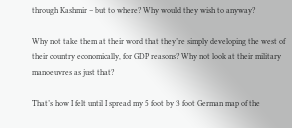through Kashmir – but to where? Why would they wish to anyway?

Why not take them at their word that they’re simply developing the west of their country economically, for GDP reasons? Why not look at their military manoeuvres as just that?

That’s how I felt until I spread my 5 foot by 3 foot German map of the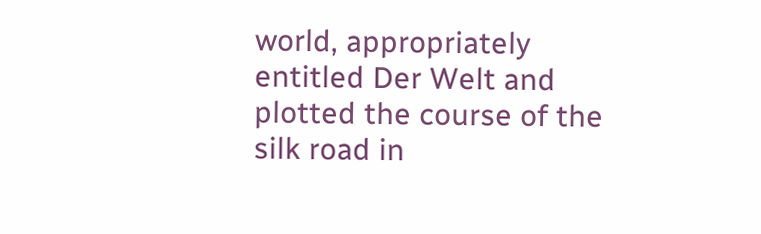world, appropriately entitled Der Welt and plotted the course of the silk road in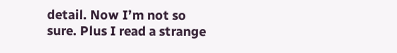detail. Now I’m not so sure. Plus I read a strange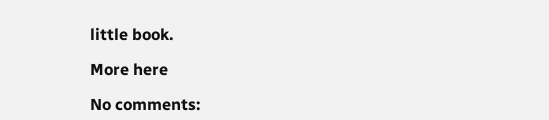little book.

More here

No comments: